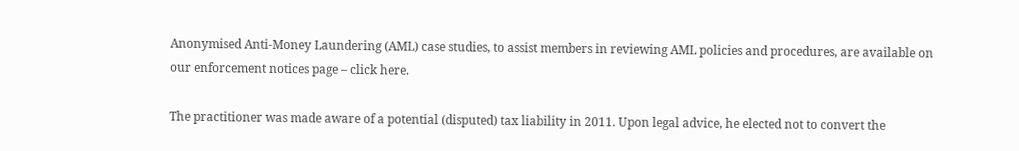Anonymised Anti-Money Laundering (AML) case studies, to assist members in reviewing AML policies and procedures, are available on our enforcement notices page – click here.

The practitioner was made aware of a potential (disputed) tax liability in 2011. Upon legal advice, he elected not to convert the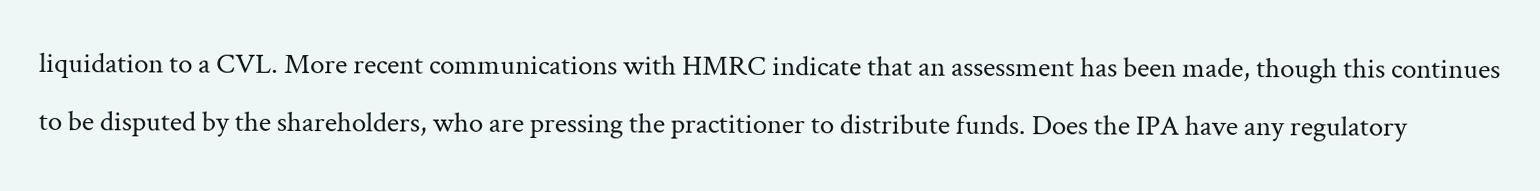liquidation to a CVL. More recent communications with HMRC indicate that an assessment has been made, though this continues to be disputed by the shareholders, who are pressing the practitioner to distribute funds. Does the IPA have any regulatory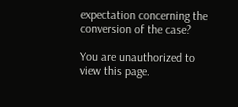expectation concerning the conversion of the case?

You are unauthorized to view this page.